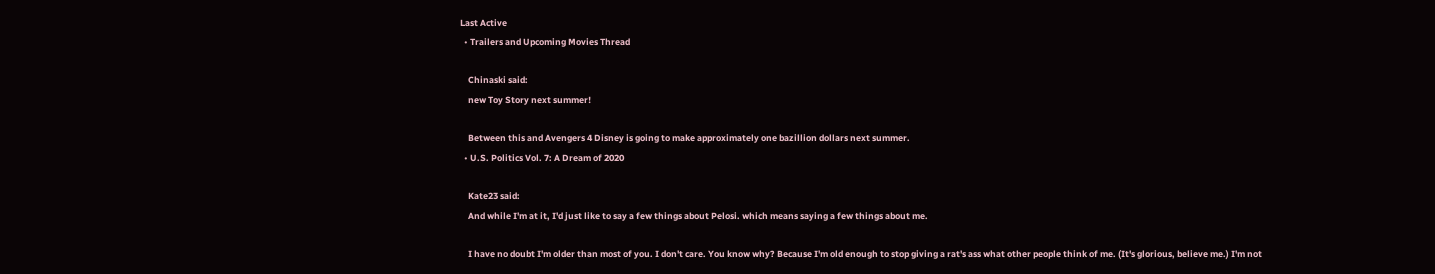Last Active
  • Trailers and Upcoming Movies Thread

    Chinaski said:
    new Toy Story next summer!

    Between this and Avengers 4 Disney is going to make approximately one bazillion dollars next summer.
  • U.S. Politics Vol. 7: A Dream of 2020

    Kate23 said:
    And while I'm at it, I'd just like to say a few things about Pelosi. which means saying a few things about me.

    I have no doubt I'm older than most of you. I don't care. You know why? Because I'm old enough to stop giving a rat's ass what other people think of me. (It's glorious, believe me.) I'm not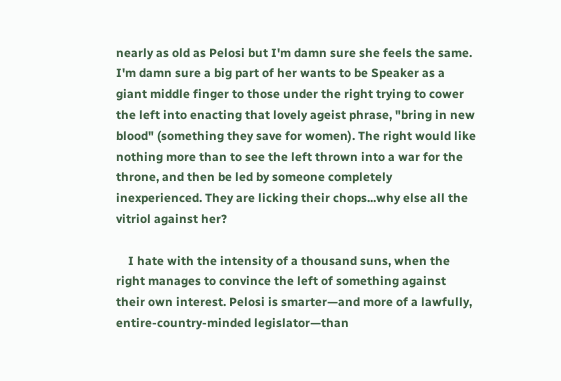nearly as old as Pelosi but I'm damn sure she feels the same. I'm damn sure a big part of her wants to be Speaker as a giant middle finger to those under the right trying to cower the left into enacting that lovely ageist phrase, "bring in new blood" (something they save for women). The right would like nothing more than to see the left thrown into a war for the throne, and then be led by someone completely inexperienced. They are licking their chops...why else all the vitriol against her?

    I hate with the intensity of a thousand suns, when the right manages to convince the left of something against their own interest. Pelosi is smarter—and more of a lawfully, entire-country-minded legislator—than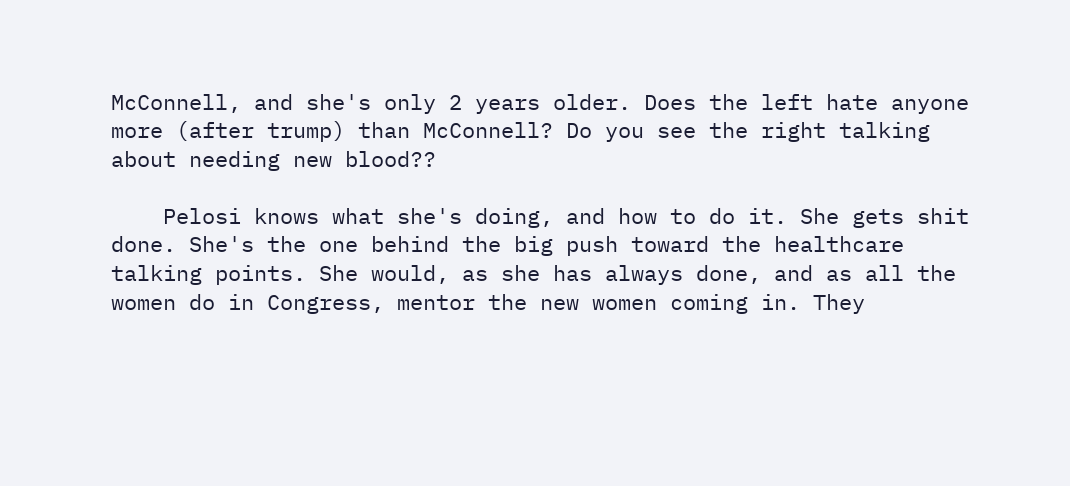McConnell, and she's only 2 years older. Does the left hate anyone more (after trump) than McConnell? Do you see the right talking about needing new blood??

    Pelosi knows what she's doing, and how to do it. She gets shit done. She's the one behind the big push toward the healthcare talking points. She would, as she has always done, and as all the women do in Congress, mentor the new women coming in. They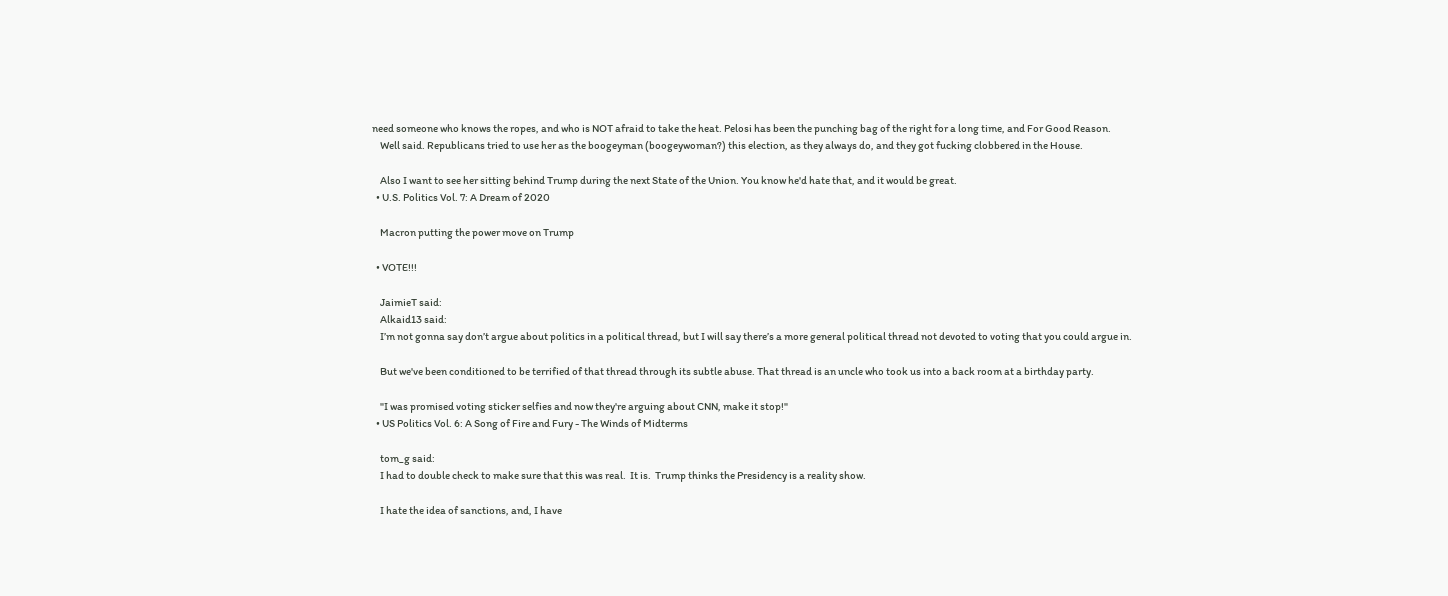need someone who knows the ropes, and who is NOT afraid to take the heat. Pelosi has been the punching bag of the right for a long time, and For Good Reason.
    Well said. Republicans tried to use her as the boogeyman (boogeywoman?) this election, as they always do, and they got fucking clobbered in the House.

    Also I want to see her sitting behind Trump during the next State of the Union. You know he'd hate that, and it would be great.
  • U.S. Politics Vol. 7: A Dream of 2020

    Macron putting the power move on Trump

  • VOTE!!!

    JaimieT said:
    Alkaid13 said:
    I’m not gonna say don’t argue about politics in a political thread, but I will say there’s a more general political thread not devoted to voting that you could argue in.

    But we've been conditioned to be terrified of that thread through its subtle abuse. That thread is an uncle who took us into a back room at a birthday party.

    "I was promised voting sticker selfies and now they're arguing about CNN, make it stop!"
  • US Politics Vol. 6: A Song of Fire and Fury - The Winds of Midterms

    tom_g said:
    I had to double check to make sure that this was real.  It is.  Trump thinks the Presidency is a reality show.

    I hate the idea of sanctions, and, I have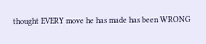thought EVERY move he has made has been WRONG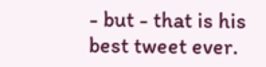- but - that is his best tweet ever.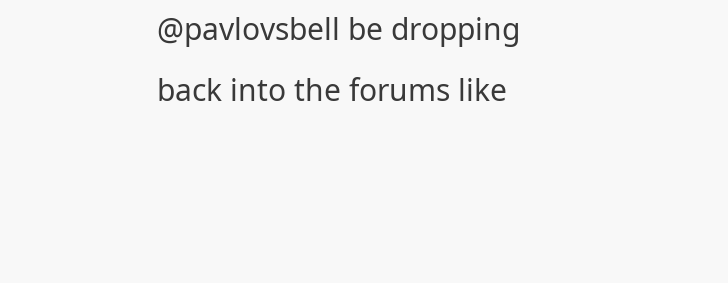@pavlovsbell be dropping back into the forums like